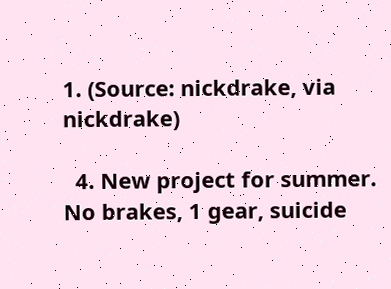1. (Source: nickdrake, via nickdrake)

  4. New project for summer. No brakes, 1 gear, suicide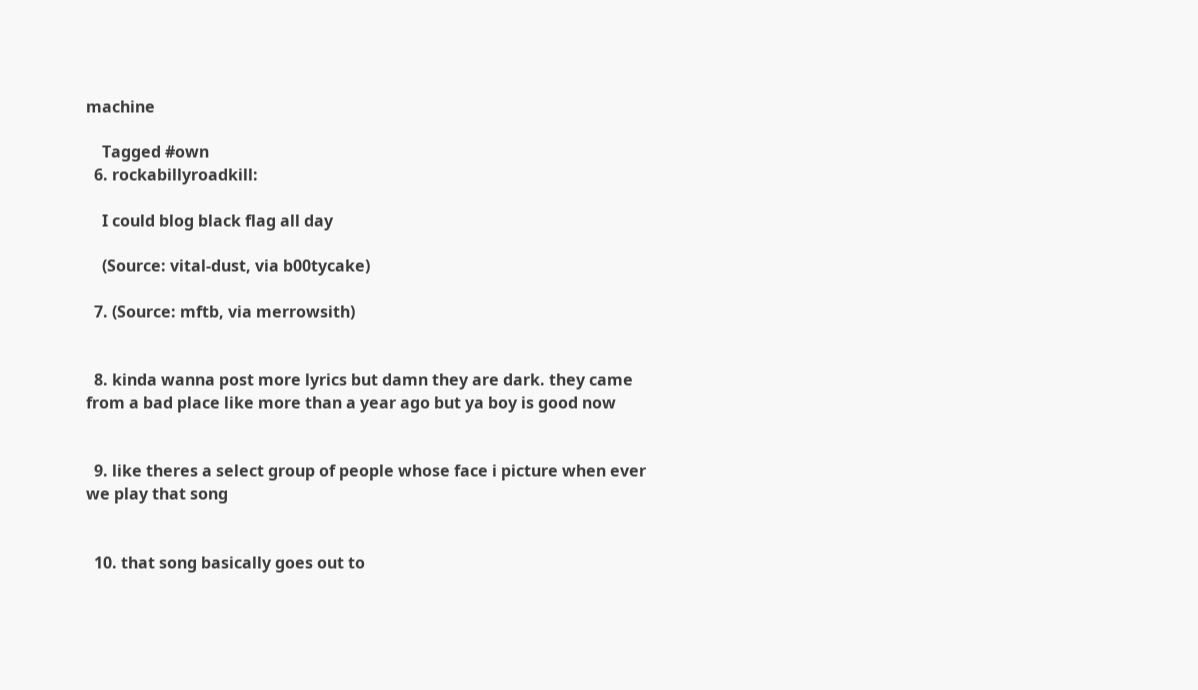machine

    Tagged #own
  6. rockabillyroadkill:

    I could blog black flag all day

    (Source: vital-dust, via b00tycake)

  7. (Source: mftb, via merrowsith)


  8. kinda wanna post more lyrics but damn they are dark. they came from a bad place like more than a year ago but ya boy is good now


  9. like theres a select group of people whose face i picture when ever we play that song


  10. that song basically goes out to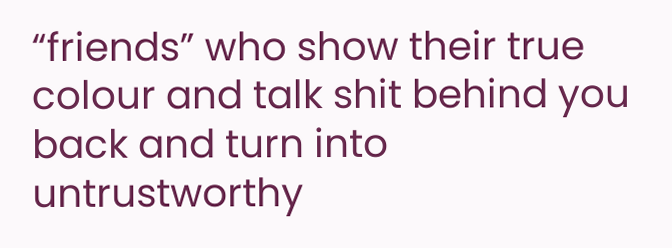“friends” who show their true colour and talk shit behind you back and turn into untrustworthy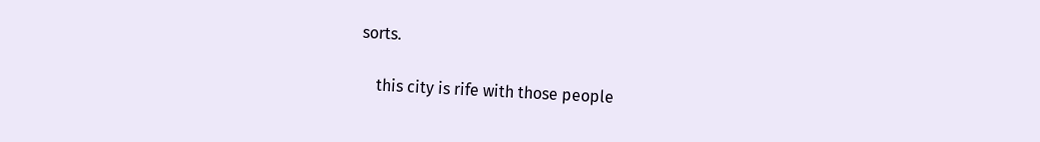sorts.

    this city is rife with those people